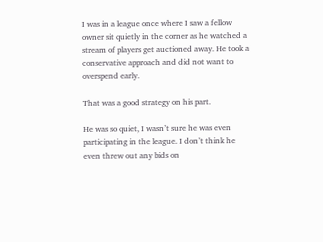I was in a league once where I saw a fellow owner sit quietly in the corner as he watched a stream of players get auctioned away. He took a conservative approach and did not want to overspend early.

That was a good strategy on his part.

He was so quiet, I wasn’t sure he was even participating in the league. I don’t think he even threw out any bids on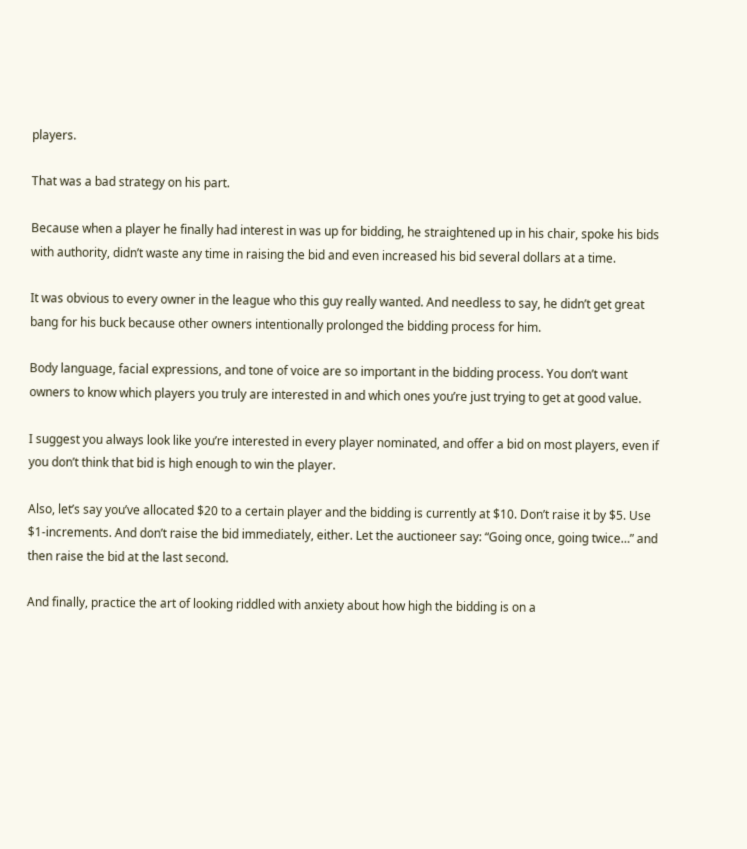players.

That was a bad strategy on his part.

Because when a player he finally had interest in was up for bidding, he straightened up in his chair, spoke his bids with authority, didn’t waste any time in raising the bid and even increased his bid several dollars at a time.

It was obvious to every owner in the league who this guy really wanted. And needless to say, he didn’t get great bang for his buck because other owners intentionally prolonged the bidding process for him.

Body language, facial expressions, and tone of voice are so important in the bidding process. You don’t want owners to know which players you truly are interested in and which ones you’re just trying to get at good value.

I suggest you always look like you’re interested in every player nominated, and offer a bid on most players, even if you don’t think that bid is high enough to win the player.

Also, let’s say you’ve allocated $20 to a certain player and the bidding is currently at $10. Don’t raise it by $5. Use $1-increments. And don’t raise the bid immediately, either. Let the auctioneer say: “Going once, going twice…” and then raise the bid at the last second.

And finally, practice the art of looking riddled with anxiety about how high the bidding is on a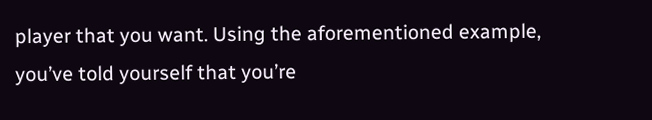player that you want. Using the aforementioned example, you’ve told yourself that you’re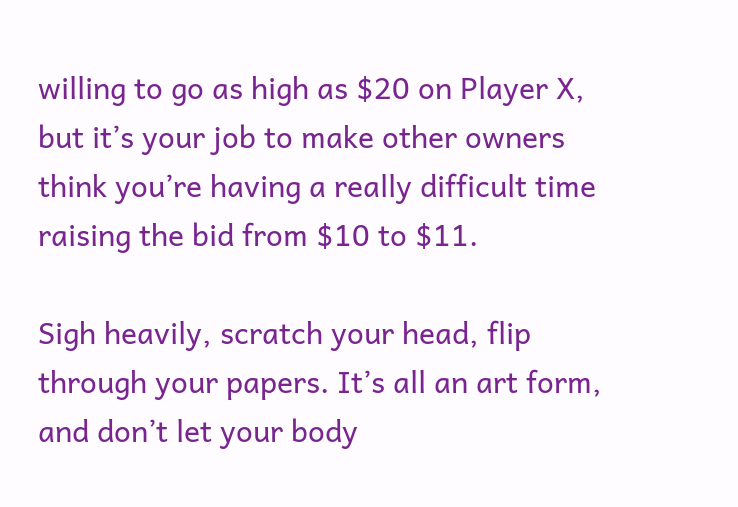willing to go as high as $20 on Player X, but it’s your job to make other owners think you’re having a really difficult time raising the bid from $10 to $11.

Sigh heavily, scratch your head, flip through your papers. It’s all an art form, and don’t let your body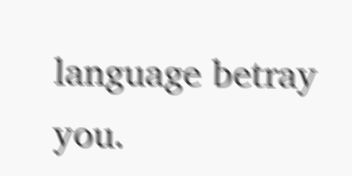language betray you.